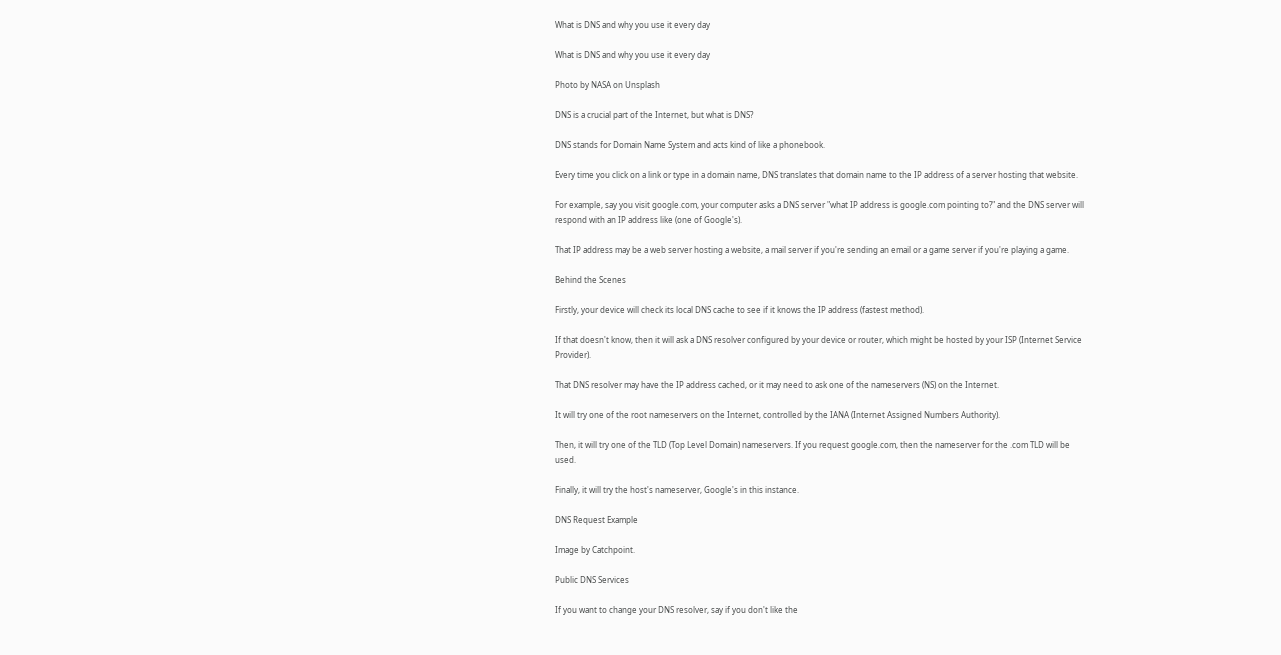What is DNS and why you use it every day

What is DNS and why you use it every day

Photo by NASA on Unsplash

DNS is a crucial part of the Internet, but what is DNS?

DNS stands for Domain Name System and acts kind of like a phonebook.

Every time you click on a link or type in a domain name, DNS translates that domain name to the IP address of a server hosting that website.

For example, say you visit google.com, your computer asks a DNS server "what IP address is google.com pointing to?" and the DNS server will respond with an IP address like (one of Google's).

That IP address may be a web server hosting a website, a mail server if you're sending an email or a game server if you're playing a game.

Behind the Scenes

Firstly, your device will check its local DNS cache to see if it knows the IP address (fastest method).

If that doesn't know, then it will ask a DNS resolver configured by your device or router, which might be hosted by your ISP (Internet Service Provider).

That DNS resolver may have the IP address cached, or it may need to ask one of the nameservers (NS) on the Internet.

It will try one of the root nameservers on the Internet, controlled by the IANA (Internet Assigned Numbers Authority).

Then, it will try one of the TLD (Top Level Domain) nameservers. If you request google.com, then the nameserver for the .com TLD will be used.

Finally, it will try the host's nameserver, Google's in this instance.

DNS Request Example

Image by Catchpoint.

Public DNS Services

If you want to change your DNS resolver, say if you don't like the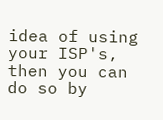idea of using your ISP's, then you can do so by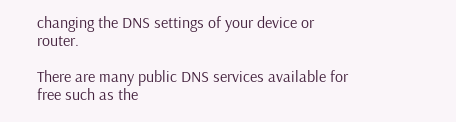changing the DNS settings of your device or router.

There are many public DNS services available for free such as the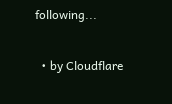following...

  • by Cloudflare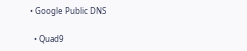• Google Public DNS

  • Quad9